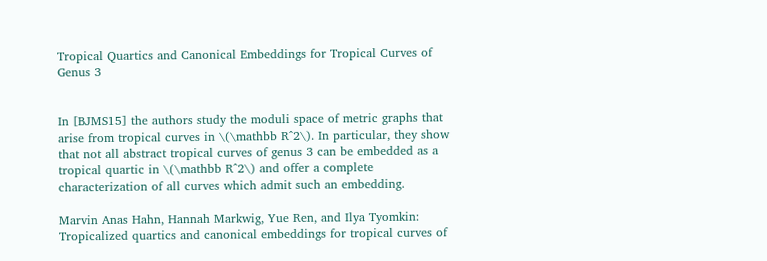Tropical Quartics and Canonical Embeddings for Tropical Curves of Genus 3


In [BJMS15] the authors study the moduli space of metric graphs that arise from tropical curves in \(\mathbb R^2\). In particular, they show that not all abstract tropical curves of genus 3 can be embedded as a tropical quartic in \(\mathbb R^2\) and offer a complete characterization of all curves which admit such an embedding.

Marvin Anas Hahn, Hannah Markwig, Yue Ren, and Ilya Tyomkin: Tropicalized quartics and canonical embeddings for tropical curves of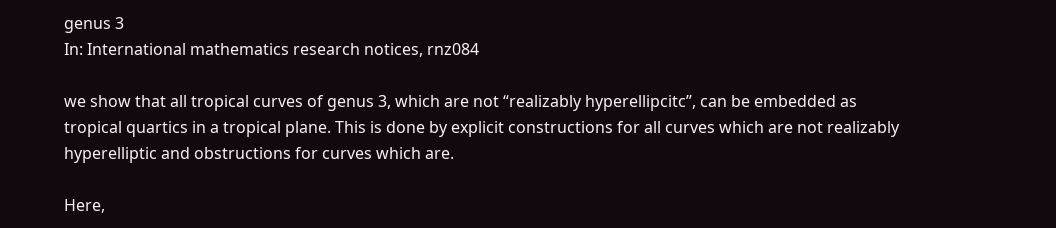genus 3
In: International mathematics research notices, rnz084

we show that all tropical curves of genus 3, which are not “realizably hyperellipcitc”, can be embedded as tropical quartics in a tropical plane. This is done by explicit constructions for all curves which are not realizably hyperelliptic and obstructions for curves which are.

Here,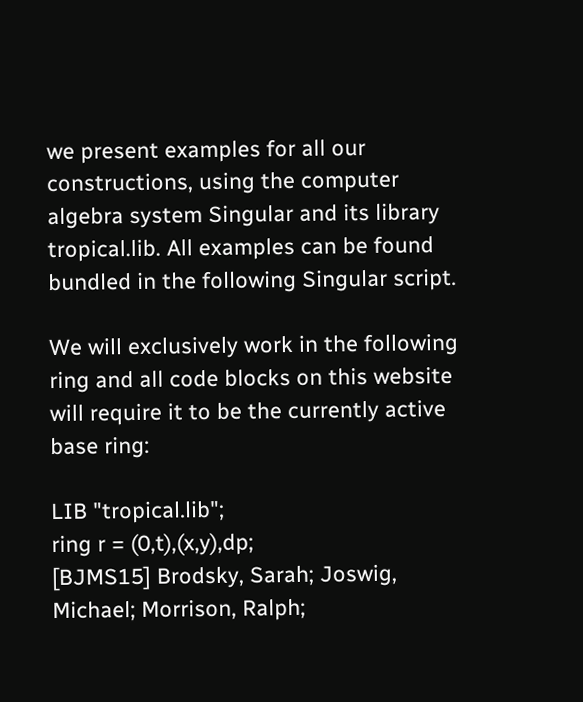we present examples for all our constructions, using the computer algebra system Singular and its library tropical.lib. All examples can be found bundled in the following Singular script.

We will exclusively work in the following ring and all code blocks on this website will require it to be the currently active base ring:

LIB "tropical.lib";
ring r = (0,t),(x,y),dp;
[BJMS15] Brodsky, Sarah; Joswig, Michael; Morrison, Ralph;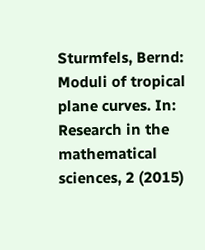Sturmfels, Bernd: Moduli of tropical plane curves. In: Research in the mathematical sciences, 2 (2015)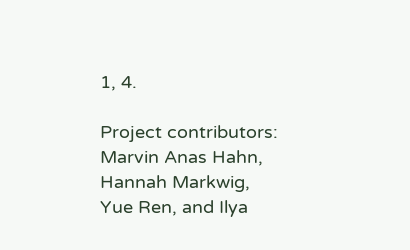1, 4.

Project contributors: Marvin Anas Hahn, Hannah Markwig, Yue Ren, and Ilya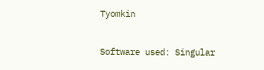Tyomkin

Software used: Singular